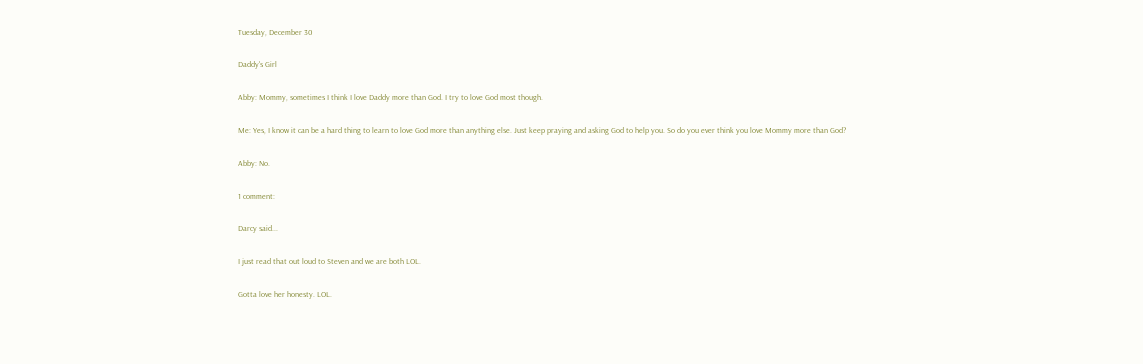Tuesday, December 30

Daddy's Girl

Abby: Mommy, sometimes I think I love Daddy more than God. I try to love God most though.

Me: Yes, I know it can be a hard thing to learn to love God more than anything else. Just keep praying and asking God to help you. So do you ever think you love Mommy more than God?

Abby: No.

1 comment:

Darcy said...

I just read that out loud to Steven and we are both LOL.

Gotta love her honesty. LOL.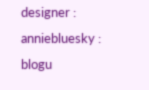designer : anniebluesky : blogu